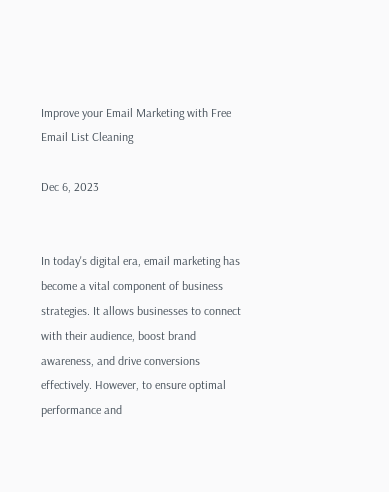Improve your Email Marketing with Free Email List Cleaning

Dec 6, 2023


In today's digital era, email marketing has become a vital component of business strategies. It allows businesses to connect with their audience, boost brand awareness, and drive conversions effectively. However, to ensure optimal performance and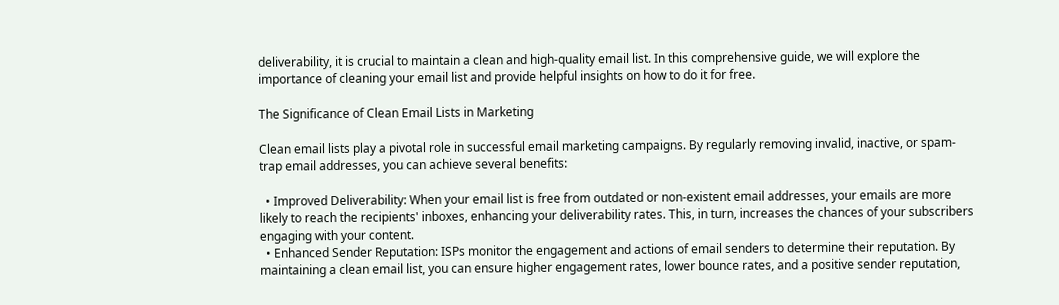deliverability, it is crucial to maintain a clean and high-quality email list. In this comprehensive guide, we will explore the importance of cleaning your email list and provide helpful insights on how to do it for free.

The Significance of Clean Email Lists in Marketing

Clean email lists play a pivotal role in successful email marketing campaigns. By regularly removing invalid, inactive, or spam-trap email addresses, you can achieve several benefits:

  • Improved Deliverability: When your email list is free from outdated or non-existent email addresses, your emails are more likely to reach the recipients' inboxes, enhancing your deliverability rates. This, in turn, increases the chances of your subscribers engaging with your content.
  • Enhanced Sender Reputation: ISPs monitor the engagement and actions of email senders to determine their reputation. By maintaining a clean email list, you can ensure higher engagement rates, lower bounce rates, and a positive sender reputation,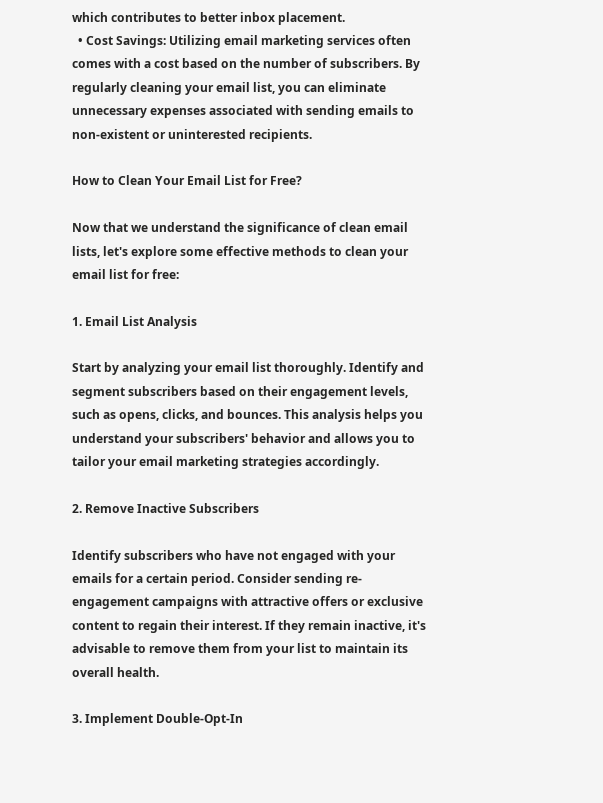which contributes to better inbox placement.
  • Cost Savings: Utilizing email marketing services often comes with a cost based on the number of subscribers. By regularly cleaning your email list, you can eliminate unnecessary expenses associated with sending emails to non-existent or uninterested recipients.

How to Clean Your Email List for Free?

Now that we understand the significance of clean email lists, let's explore some effective methods to clean your email list for free:

1. Email List Analysis

Start by analyzing your email list thoroughly. Identify and segment subscribers based on their engagement levels, such as opens, clicks, and bounces. This analysis helps you understand your subscribers' behavior and allows you to tailor your email marketing strategies accordingly.

2. Remove Inactive Subscribers

Identify subscribers who have not engaged with your emails for a certain period. Consider sending re-engagement campaigns with attractive offers or exclusive content to regain their interest. If they remain inactive, it's advisable to remove them from your list to maintain its overall health.

3. Implement Double-Opt-In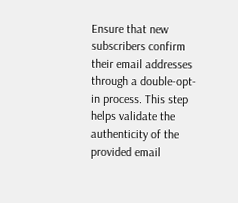Ensure that new subscribers confirm their email addresses through a double-opt-in process. This step helps validate the authenticity of the provided email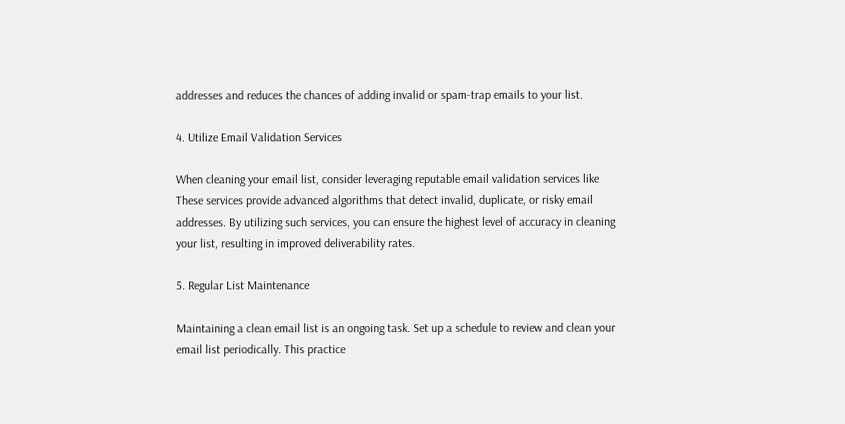addresses and reduces the chances of adding invalid or spam-trap emails to your list.

4. Utilize Email Validation Services

When cleaning your email list, consider leveraging reputable email validation services like These services provide advanced algorithms that detect invalid, duplicate, or risky email addresses. By utilizing such services, you can ensure the highest level of accuracy in cleaning your list, resulting in improved deliverability rates.

5. Regular List Maintenance

Maintaining a clean email list is an ongoing task. Set up a schedule to review and clean your email list periodically. This practice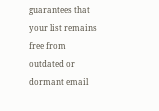guarantees that your list remains free from outdated or dormant email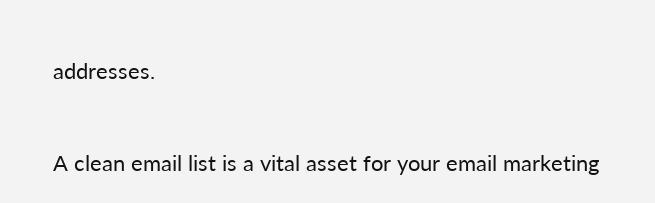addresses.


A clean email list is a vital asset for your email marketing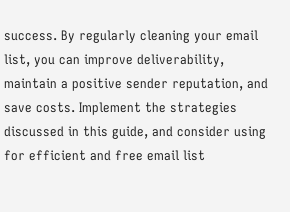success. By regularly cleaning your email list, you can improve deliverability, maintain a positive sender reputation, and save costs. Implement the strategies discussed in this guide, and consider using for efficient and free email list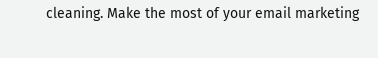cleaning. Make the most of your email marketing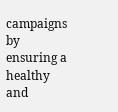campaigns by ensuring a healthy and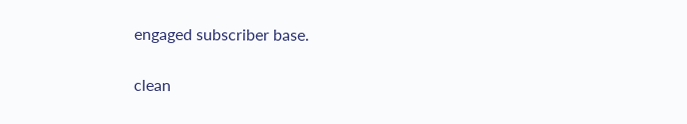engaged subscriber base.

clean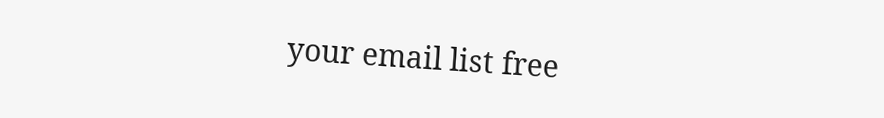your email list free